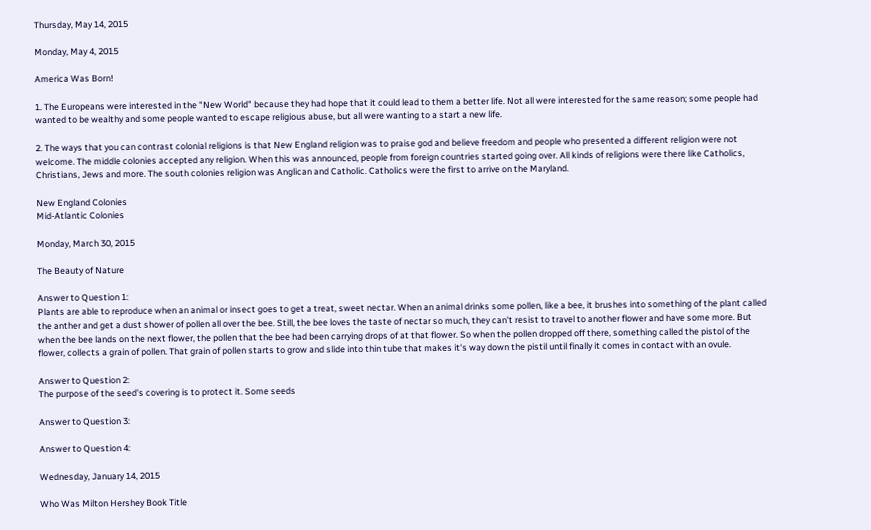Thursday, May 14, 2015

Monday, May 4, 2015

America Was Born!

1. The Europeans were interested in the "New World" because they had hope that it could lead to them a better life. Not all were interested for the same reason; some people had wanted to be wealthy and some people wanted to escape religious abuse, but all were wanting to a start a new life.

2. The ways that you can contrast colonial religions is that New England religion was to praise god and believe freedom and people who presented a different religion were not welcome. The middle colonies accepted any religion. When this was announced, people from foreign countries started going over. All kinds of religions were there like Catholics, Christians, Jews and more. The south colonies religion was Anglican and Catholic. Catholics were the first to arrive on the Maryland.

New England Colonies
Mid-Atlantic Colonies

Monday, March 30, 2015

The Beauty of Nature

Answer to Question 1:
Plants are able to reproduce when an animal or insect goes to get a treat, sweet nectar. When an animal drinks some pollen, like a bee, it brushes into something of the plant called the anther and get a dust shower of pollen all over the bee. Still, the bee loves the taste of nectar so much, they can't resist to travel to another flower and have some more. But when the bee lands on the next flower, the pollen that the bee had been carrying drops of at that flower. So when the pollen dropped off there, something called the pistol of the flower, collects a grain of pollen. That grain of pollen starts to grow and slide into thin tube that makes it's way down the pistil until finally it comes in contact with an ovule.

Answer to Question 2:
The purpose of the seed's covering is to protect it. Some seeds

Answer to Question 3:

Answer to Question 4:

Wednesday, January 14, 2015

Who Was Milton Hershey Book Title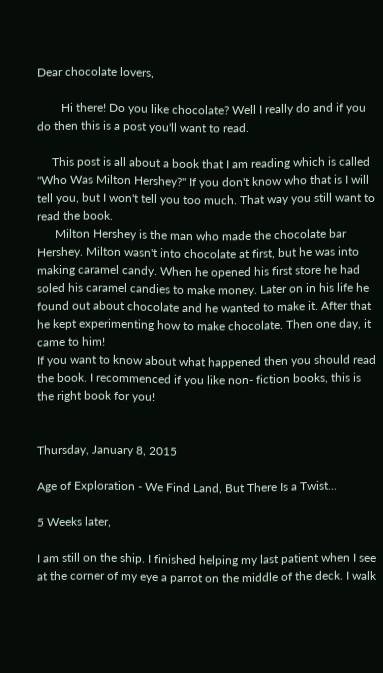Dear chocolate lovers,

        Hi there! Do you like chocolate? Well I really do and if you do then this is a post you'll want to read.

     This post is all about a book that I am reading which is called "Who Was Milton Hershey?" If you don't know who that is I will tell you, but I won't tell you too much. That way you still want to read the book.
      Milton Hershey is the man who made the chocolate bar Hershey. Milton wasn't into chocolate at first, but he was into making caramel candy. When he opened his first store he had soled his caramel candies to make money. Later on in his life he found out about chocolate and he wanted to make it. After that he kept experimenting how to make chocolate. Then one day, it came to him!
If you want to know about what happened then you should read the book. I recommenced if you like non- fiction books, this is the right book for you!


Thursday, January 8, 2015

Age of Exploration - We Find Land, But There Is a Twist...

5 Weeks later,

I am still on the ship. I finished helping my last patient when I see at the corner of my eye a parrot on the middle of the deck. I walk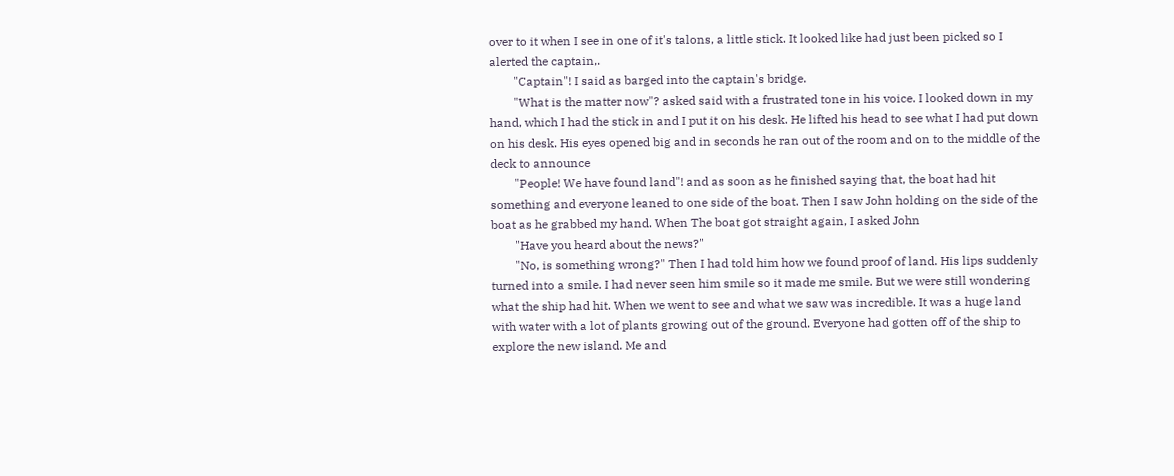over to it when I see in one of it's talons, a little stick. It looked like had just been picked so I alerted the captain,.
        "Captain"! I said as barged into the captain's bridge.
        "What is the matter now"? asked said with a frustrated tone in his voice. I looked down in my hand, which I had the stick in and I put it on his desk. He lifted his head to see what I had put down on his desk. His eyes opened big and in seconds he ran out of the room and on to the middle of the deck to announce
        "People! We have found land"! and as soon as he finished saying that, the boat had hit something and everyone leaned to one side of the boat. Then I saw John holding on the side of the boat as he grabbed my hand. When The boat got straight again, I asked John
        "Have you heard about the news?"
        "No, is something wrong?" Then I had told him how we found proof of land. His lips suddenly turned into a smile. I had never seen him smile so it made me smile. But we were still wondering what the ship had hit. When we went to see and what we saw was incredible. It was a huge land with water with a lot of plants growing out of the ground. Everyone had gotten off of the ship to explore the new island. Me and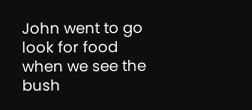John went to go look for food when we see the bush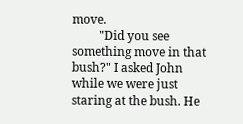move.
         "Did you see something move in that bush?" I asked John while we were just staring at the bush. He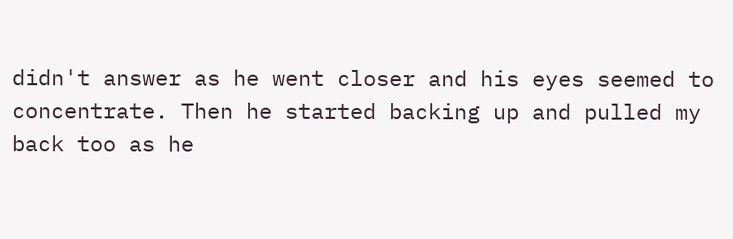didn't answer as he went closer and his eyes seemed to concentrate. Then he started backing up and pulled my back too as he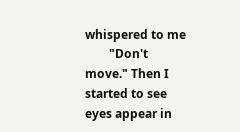whispered to me
        "Don't move." Then I started to see eyes appear in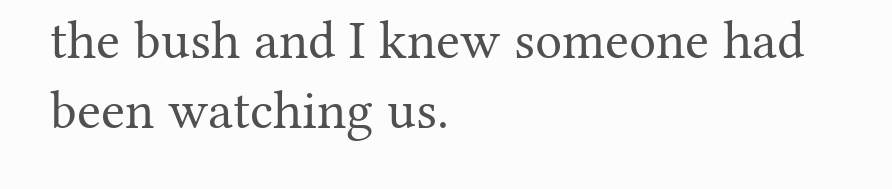the bush and I knew someone had been watching us.